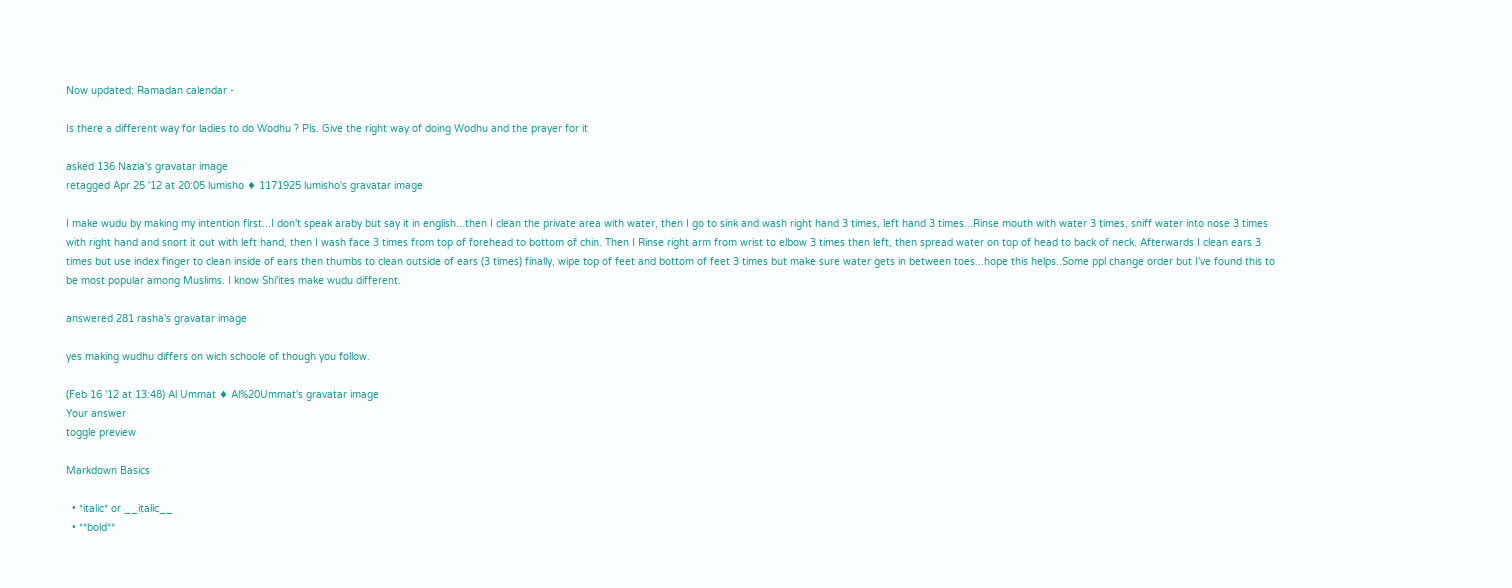Now updated: Ramadan calendar -

Is there a different way for ladies to do Wodhu ? Pls. Give the right way of doing Wodhu and the prayer for it

asked 136 Nazia's gravatar image
retagged Apr 25 '12 at 20:05 lumisho ♦ 1171925 lumisho's gravatar image

I make wudu by making my intention first...I don't speak araby but say it in english...then I clean the private area with water, then I go to sink and wash right hand 3 times, left hand 3 times...Rinse mouth with water 3 times, sniff water into nose 3 times with right hand and snort it out with left hand, then I wash face 3 times from top of forehead to bottom of chin. Then I Rinse right arm from wrist to elbow 3 times then left, then spread water on top of head to back of neck. Afterwards I clean ears 3 times but use index finger to clean inside of ears then thumbs to clean outside of ears (3 times) finally, wipe top of feet and bottom of feet 3 times but make sure water gets in between toes...hope this helps..Some ppl change order but I've found this to be most popular among Muslims. I know Shi'ites make wudu different.

answered 281 rasha's gravatar image

yes making wudhu differs on wich schoole of though you follow.

(Feb 16 '12 at 13:48) Al Ummat ♦ Al%20Ummat's gravatar image
Your answer
toggle preview

Markdown Basics

  • *italic* or __italic__
  • **bold**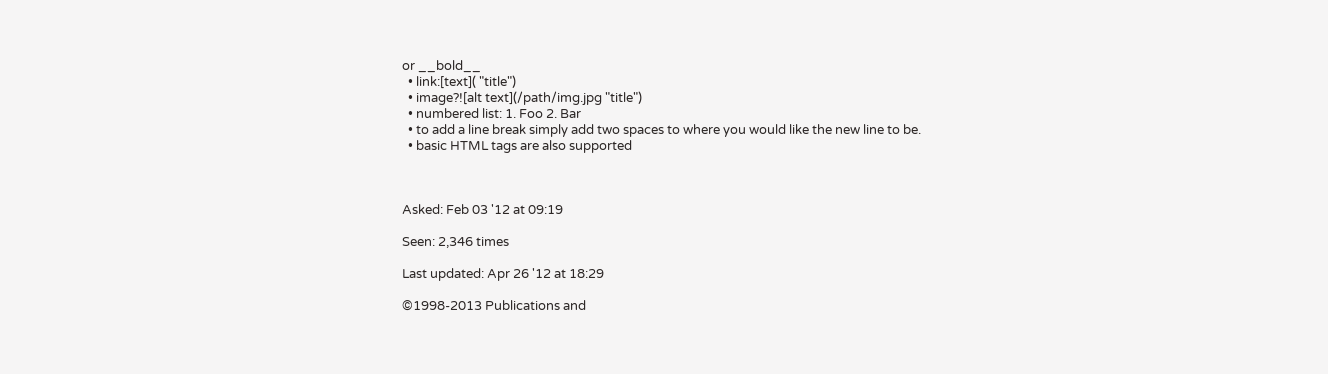or __bold__
  • link:[text]( "title")
  • image?![alt text](/path/img.jpg "title")
  • numbered list: 1. Foo 2. Bar
  • to add a line break simply add two spaces to where you would like the new line to be.
  • basic HTML tags are also supported



Asked: Feb 03 '12 at 09:19

Seen: 2,346 times

Last updated: Apr 26 '12 at 18:29

©1998-2013 Publications and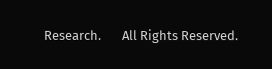Research.       All Rights Reserved.